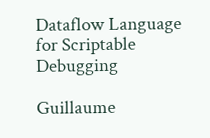Dataflow Language for Scriptable Debugging

Guillaume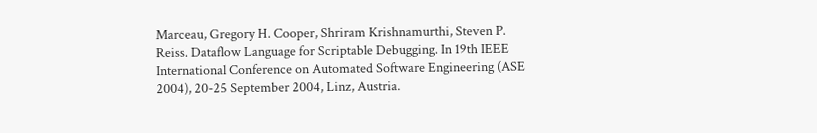Marceau, Gregory H. Cooper, Shriram Krishnamurthi, Steven P. Reiss. Dataflow Language for Scriptable Debugging. In 19th IEEE International Conference on Automated Software Engineering (ASE 2004), 20-25 September 2004, Linz, Austria.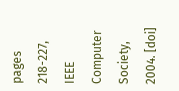pages 218-227, IEEE Computer Society, 2004. [doi]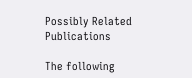Possibly Related Publications

The following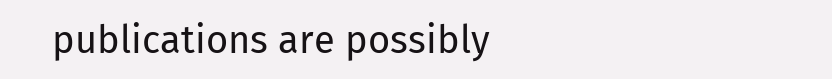publications are possibly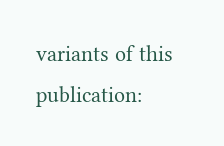variants of this publication: